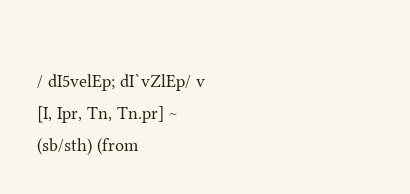/ dI5velEp; dI`vZlEp/ v
[I, Ipr, Tn, Tn.pr] ~ (sb/sth) (from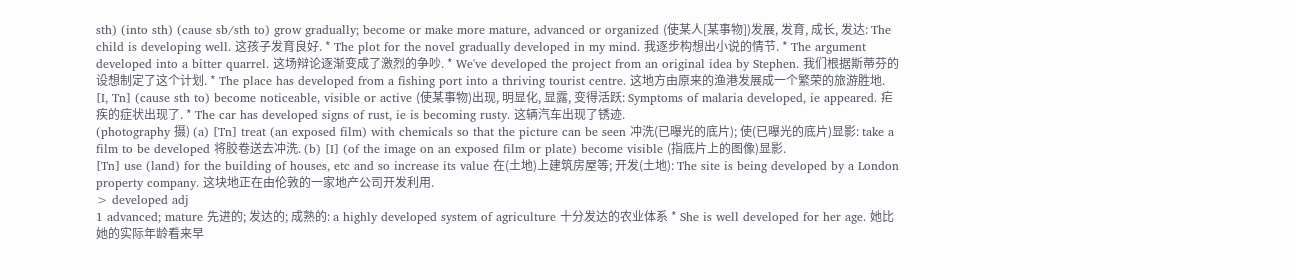sth) (into sth) (cause sb/sth to) grow gradually; become or make more mature, advanced or organized (使某人[某事物])发展, 发育, 成长, 发达: The child is developing well. 这孩子发育良好. * The plot for the novel gradually developed in my mind. 我逐步构想出小说的情节. * The argument developed into a bitter quarrel. 这场辩论逐渐变成了激烈的争吵. * We've developed the project from an original idea by Stephen. 我们根据斯蒂芬的设想制定了这个计划. * The place has developed from a fishing port into a thriving tourist centre. 这地方由原来的渔港发展成一个繁荣的旅游胜地.
[I, Tn] (cause sth to) become noticeable, visible or active (使某事物)出现, 明显化, 显露, 变得活跃: Symptoms of malaria developed, ie appeared. 疟疾的症状出现了. * The car has developed signs of rust, ie is becoming rusty. 这辆汽车出现了锈迹.
(photography 摄) (a) [Tn] treat (an exposed film) with chemicals so that the picture can be seen 冲洗(已曝光的底片); 使(已曝光的底片)显影: take a film to be developed 将胶卷送去冲洗. (b) [I] (of the image on an exposed film or plate) become visible (指底片上的图像)显影.
[Tn] use (land) for the building of houses, etc and so increase its value 在(土地)上建筑房屋等; 开发(土地): The site is being developed by a London property company. 这块地正在由伦敦的一家地产公司开发利用.
> developed adj
1 advanced; mature 先进的; 发达的; 成熟的: a highly developed system of agriculture 十分发达的农业体系 * She is well developed for her age. 她比她的实际年龄看来早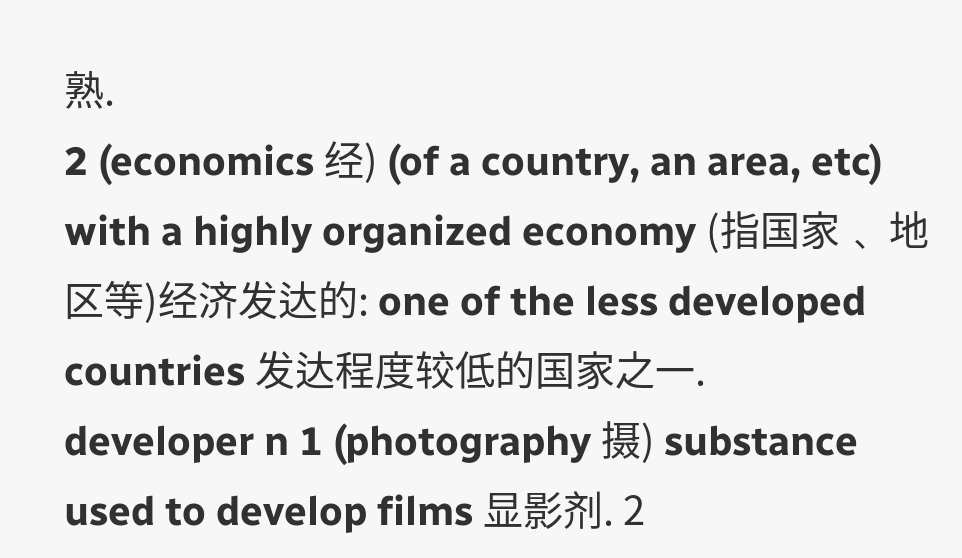熟.
2 (economics 经) (of a country, an area, etc) with a highly organized economy (指国家﹑ 地区等)经济发达的: one of the less developed countries 发达程度较低的国家之一.
developer n 1 (photography 摄) substance used to develop films 显影剂. 2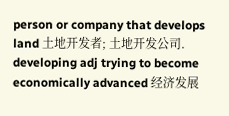person or company that develops land 土地开发者; 土地开发公司.
developing adj trying to become economically advanced 经济发展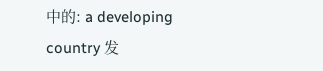中的: a developing country 发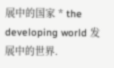展中的国家 * the developing world 发展中的世界.